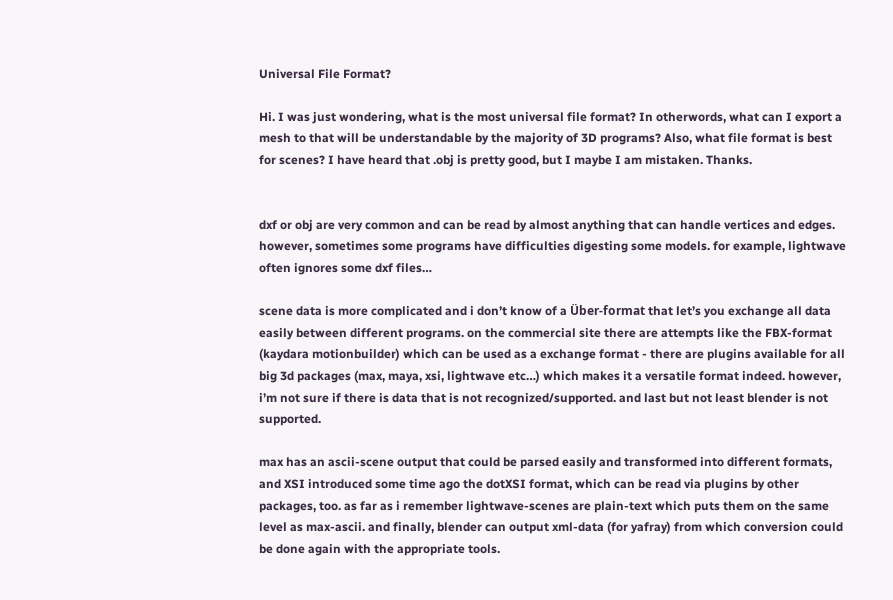Universal File Format?

Hi. I was just wondering, what is the most universal file format? In otherwords, what can I export a mesh to that will be understandable by the majority of 3D programs? Also, what file format is best for scenes? I have heard that .obj is pretty good, but I maybe I am mistaken. Thanks.


dxf or obj are very common and can be read by almost anything that can handle vertices and edges. however, sometimes some programs have difficulties digesting some models. for example, lightwave often ignores some dxf files…

scene data is more complicated and i don’t know of a Über-format that let’s you exchange all data easily between different programs. on the commercial site there are attempts like the FBX-format (kaydara motionbuilder) which can be used as a exchange format - there are plugins available for all big 3d packages (max, maya, xsi, lightwave etc…) which makes it a versatile format indeed. however, i’m not sure if there is data that is not recognized/supported. and last but not least blender is not supported.

max has an ascii-scene output that could be parsed easily and transformed into different formats, and XSI introduced some time ago the dotXSI format, which can be read via plugins by other packages, too. as far as i remember lightwave-scenes are plain-text which puts them on the same level as max-ascii. and finally, blender can output xml-data (for yafray) from which conversion could be done again with the appropriate tools.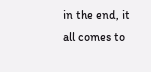in the end, it all comes to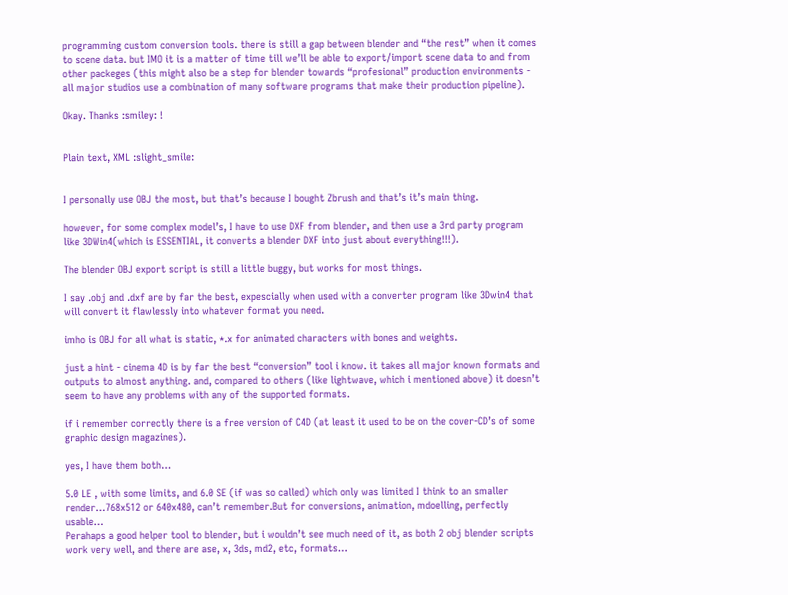programming custom conversion tools. there is still a gap between blender and “the rest” when it comes to scene data. but IMO it is a matter of time till we’ll be able to export/import scene data to and from other packeges (this might also be a step for blender towards “profesional” production environments - all major studios use a combination of many software programs that make their production pipeline).

Okay. Thanks :smiley: !


Plain text, XML :slight_smile:


I personally use OBJ the most, but that’s because I bought Zbrush and that’s it’s main thing.

however, for some complex model’s, I have to use DXF from blender, and then use a 3rd party program like 3DWin4(which is ESSENTIAL, it converts a blender DXF into just about everything!!!).

The blender OBJ export script is still a little buggy, but works for most things.

I say .obj and .dxf are by far the best, expescially when used with a converter program like 3Dwin4 that will convert it flawlessly into whatever format you need.

imho is OBJ for all what is static, *.x for animated characters with bones and weights.

just a hint - cinema 4D is by far the best “conversion” tool i know. it takes all major known formats and outputs to almost anything. and, compared to others (like lightwave, which i mentioned above) it doesn’t seem to have any problems with any of the supported formats.

if i remember correctly there is a free version of C4D (at least it used to be on the cover-CD’s of some graphic design magazines).

yes, I have them both…

5.0 LE , with some limits, and 6.0 SE (if was so called) which only was limited I think to an smaller render…768x512 or 640x480, can’t remember.But for conversions, animation, mdoelling, perfectly usable…
Perahaps a good helper tool to blender, but i wouldn’t see much need of it, as both 2 obj blender scripts work very well, and there are ase, x, 3ds, md2, etc, formats…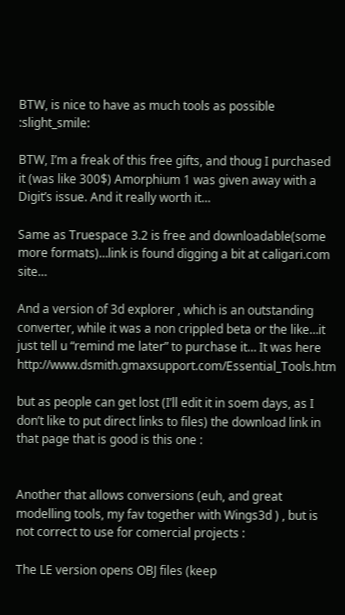BTW, is nice to have as much tools as possible :slight_smile:

BTW, I’m a freak of this free gifts, and thoug I purchased it (was like 300$) Amorphium 1 was given away with a Digit’s issue. And it really worth it…

Same as Truespace 3.2 is free and downloadable(some more formats)…link is found digging a bit at caligari.com site…

And a version of 3d explorer , which is an outstanding converter, while it was a non crippled beta or the like…it just tell u “remind me later” to purchase it… It was here http://www.dsmith.gmaxsupport.com/Essential_Tools.htm

but as people can get lost (I’ll edit it in soem days, as I don’t like to put direct links to files) the download link in that page that is good is this one :


Another that allows conversions (euh, and great modelling tools, my fav together with Wings3d ) , but is not correct to use for comercial projects :

The LE version opens OBJ files (keep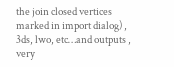the join closed vertices marked in import dialog) , 3ds, lwo, etc…and outputs , very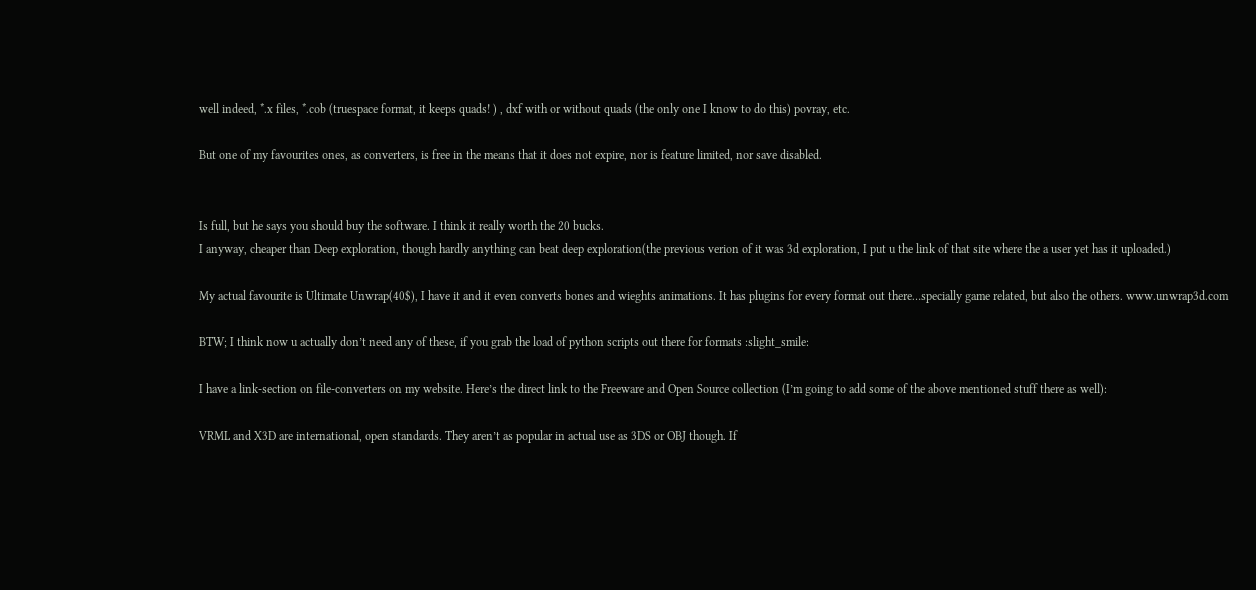well indeed, *.x files, *.cob (truespace format, it keeps quads! ) , dxf with or without quads (the only one I know to do this) povray, etc.

But one of my favourites ones, as converters, is free in the means that it does not expire, nor is feature limited, nor save disabled.


Is full, but he says you should buy the software. I think it really worth the 20 bucks.
I anyway, cheaper than Deep exploration, though hardly anything can beat deep exploration(the previous verion of it was 3d exploration, I put u the link of that site where the a user yet has it uploaded.)

My actual favourite is Ultimate Unwrap(40$), I have it and it even converts bones and wieghts animations. It has plugins for every format out there…specially game related, but also the others. www.unwrap3d.com

BTW; I think now u actually don’t need any of these, if you grab the load of python scripts out there for formats :slight_smile:

I have a link-section on file-converters on my website. Here’s the direct link to the Freeware and Open Source collection (I’m going to add some of the above mentioned stuff there as well):

VRML and X3D are international, open standards. They aren’t as popular in actual use as 3DS or OBJ though. If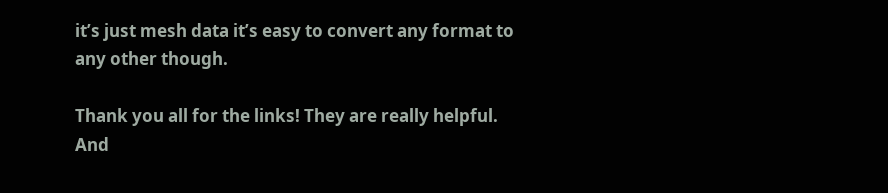it’s just mesh data it’s easy to convert any format to any other though.

Thank you all for the links! They are really helpful. And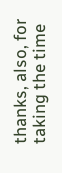thanks, also, for taking the time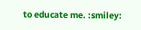to educate me. :smiley: